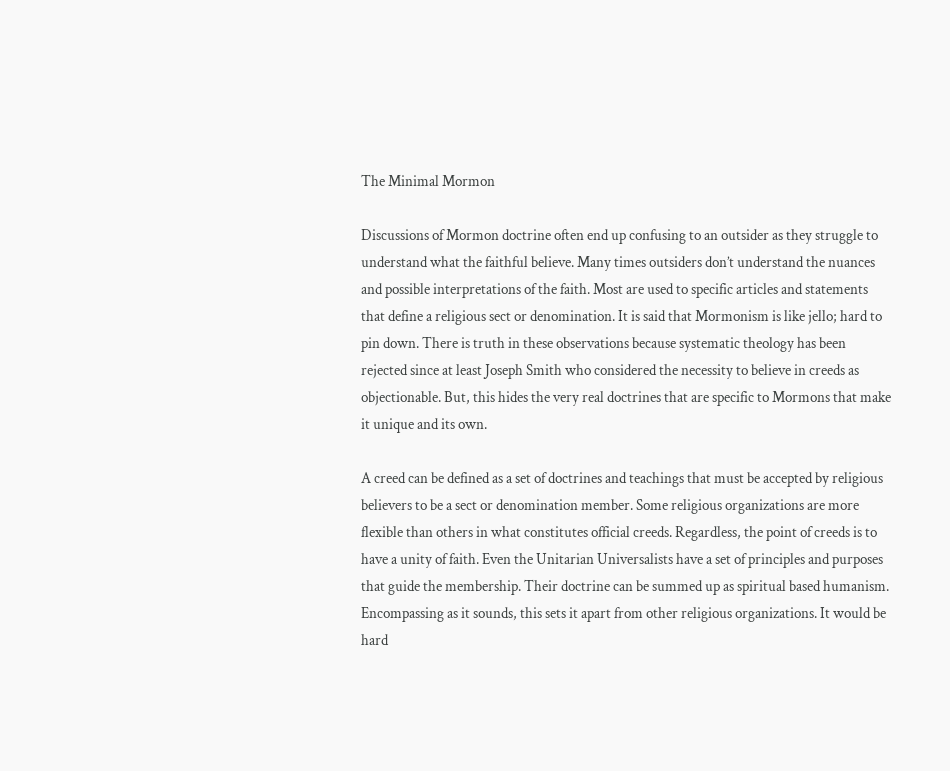The Minimal Mormon

Discussions of Mormon doctrine often end up confusing to an outsider as they struggle to understand what the faithful believe. Many times outsiders don’t understand the nuances and possible interpretations of the faith. Most are used to specific articles and statements that define a religious sect or denomination. It is said that Mormonism is like jello; hard to pin down. There is truth in these observations because systematic theology has been rejected since at least Joseph Smith who considered the necessity to believe in creeds as objectionable. But, this hides the very real doctrines that are specific to Mormons that make it unique and its own.

A creed can be defined as a set of doctrines and teachings that must be accepted by religious believers to be a sect or denomination member. Some religious organizations are more flexible than others in what constitutes official creeds. Regardless, the point of creeds is to have a unity of faith. Even the Unitarian Universalists have a set of principles and purposes that guide the membership. Their doctrine can be summed up as spiritual based humanism. Encompassing as it sounds, this sets it apart from other religious organizations. It would be hard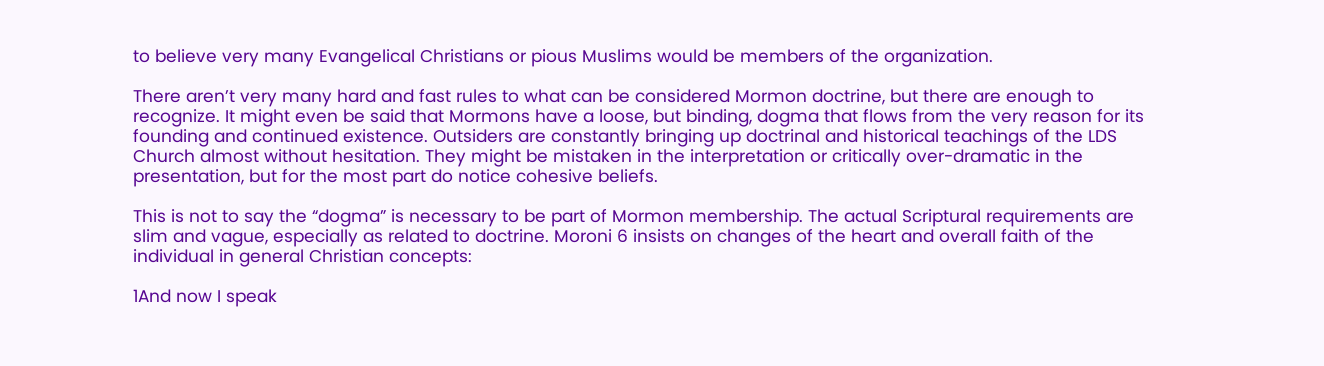to believe very many Evangelical Christians or pious Muslims would be members of the organization.

There aren’t very many hard and fast rules to what can be considered Mormon doctrine, but there are enough to recognize. It might even be said that Mormons have a loose, but binding, dogma that flows from the very reason for its founding and continued existence. Outsiders are constantly bringing up doctrinal and historical teachings of the LDS Church almost without hesitation. They might be mistaken in the interpretation or critically over-dramatic in the presentation, but for the most part do notice cohesive beliefs.

This is not to say the “dogma” is necessary to be part of Mormon membership. The actual Scriptural requirements are slim and vague, especially as related to doctrine. Moroni 6 insists on changes of the heart and overall faith of the individual in general Christian concepts:

1And now I speak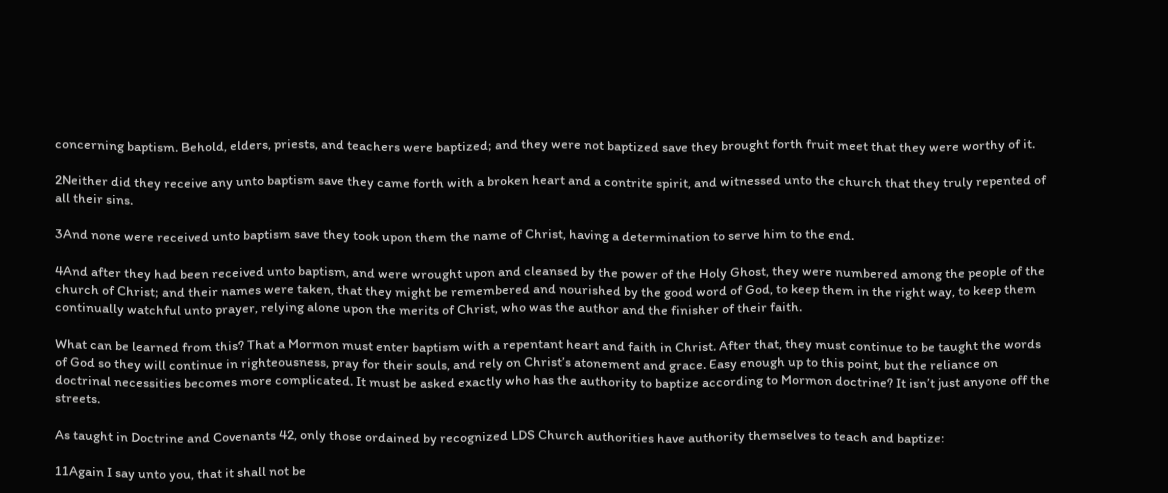concerning baptism. Behold, elders, priests, and teachers were baptized; and they were not baptized save they brought forth fruit meet that they were worthy of it.

2Neither did they receive any unto baptism save they came forth with a broken heart and a contrite spirit, and witnessed unto the church that they truly repented of all their sins.

3And none were received unto baptism save they took upon them the name of Christ, having a determination to serve him to the end.

4And after they had been received unto baptism, and were wrought upon and cleansed by the power of the Holy Ghost, they were numbered among the people of the church of Christ; and their names were taken, that they might be remembered and nourished by the good word of God, to keep them in the right way, to keep them continually watchful unto prayer, relying alone upon the merits of Christ, who was the author and the finisher of their faith.

What can be learned from this? That a Mormon must enter baptism with a repentant heart and faith in Christ. After that, they must continue to be taught the words of God so they will continue in righteousness, pray for their souls, and rely on Christ’s atonement and grace. Easy enough up to this point, but the reliance on doctrinal necessities becomes more complicated. It must be asked exactly who has the authority to baptize according to Mormon doctrine? It isn’t just anyone off the streets.

As taught in Doctrine and Covenants 42, only those ordained by recognized LDS Church authorities have authority themselves to teach and baptize:

11Again I say unto you, that it shall not be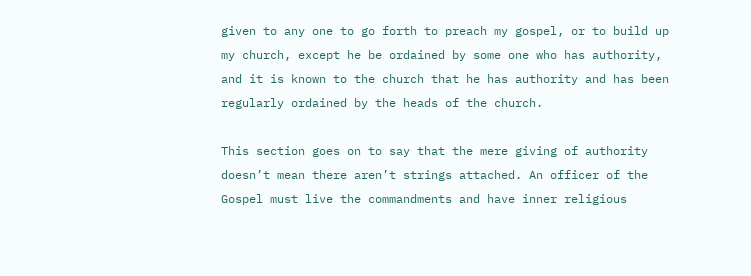given to any one to go forth to preach my gospel, or to build up my church, except he be ordained by some one who has authority, and it is known to the church that he has authority and has been regularly ordained by the heads of the church.

This section goes on to say that the mere giving of authority doesn’t mean there aren’t strings attached. An officer of the Gospel must live the commandments and have inner religious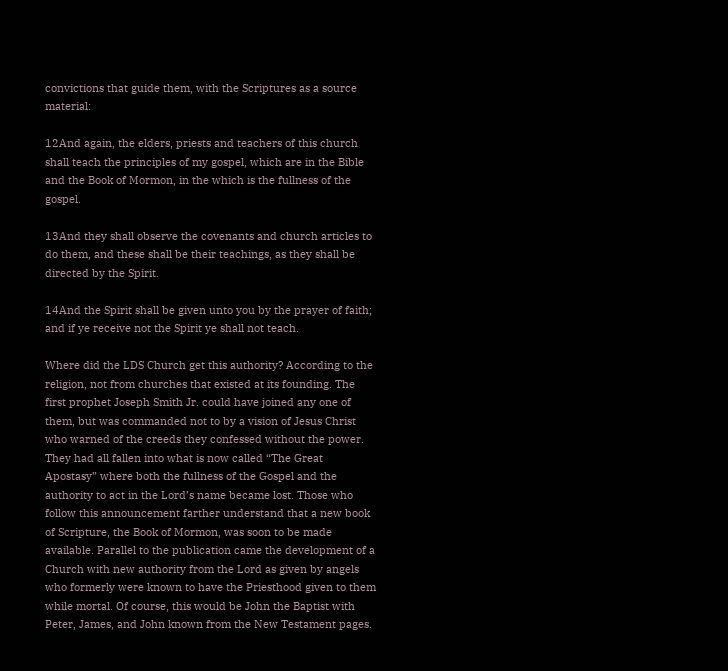convictions that guide them, with the Scriptures as a source material:

12And again, the elders, priests and teachers of this church shall teach the principles of my gospel, which are in the Bible and the Book of Mormon, in the which is the fullness of the gospel.

13And they shall observe the covenants and church articles to do them, and these shall be their teachings, as they shall be directed by the Spirit.

14And the Spirit shall be given unto you by the prayer of faith; and if ye receive not the Spirit ye shall not teach.

Where did the LDS Church get this authority? According to the religion, not from churches that existed at its founding. The first prophet Joseph Smith Jr. could have joined any one of them, but was commanded not to by a vision of Jesus Christ who warned of the creeds they confessed without the power. They had all fallen into what is now called “The Great Apostasy” where both the fullness of the Gospel and the authority to act in the Lord’s name became lost. Those who follow this announcement farther understand that a new book of Scripture, the Book of Mormon, was soon to be made available. Parallel to the publication came the development of a Church with new authority from the Lord as given by angels who formerly were known to have the Priesthood given to them while mortal. Of course, this would be John the Baptist with Peter, James, and John known from the New Testament pages.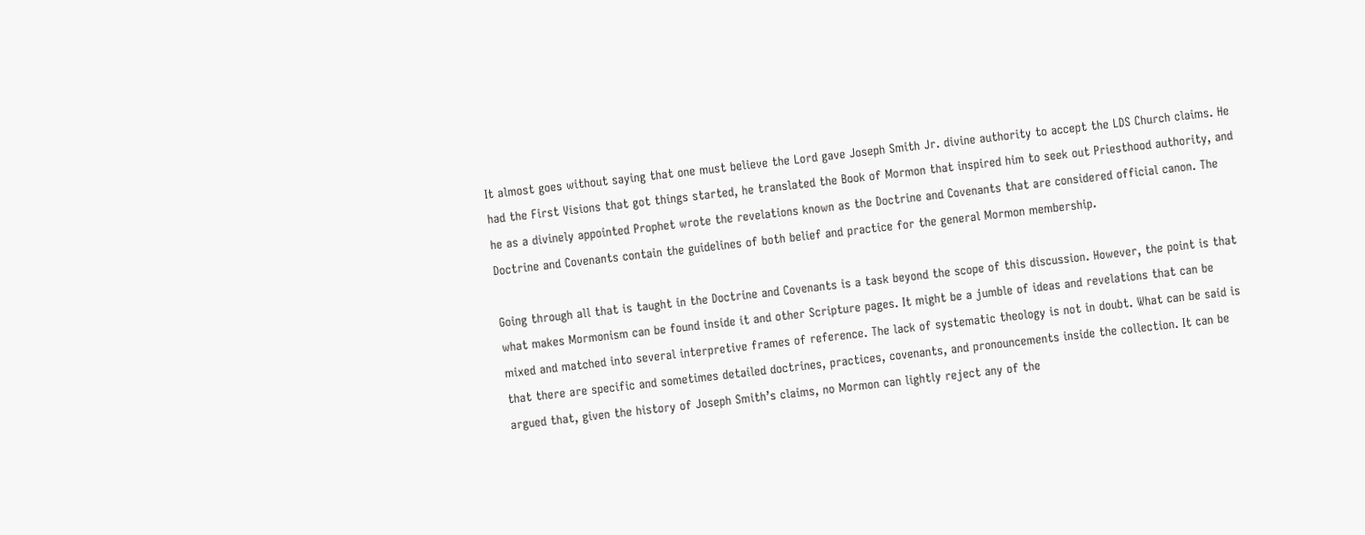It almost goes without saying that one must believe the Lord gave Joseph Smith Jr. divine authority to accept the LDS Church claims. He had the First Visions that got things started, he translated the Book of Mormon that inspired him to seek out Priesthood authority, and he as a divinely appointed Prophet wrote the revelations known as the Doctrine and Covenants that are considered official canon. The Doctrine and Covenants contain the guidelines of both belief and practice for the general Mormon membership.

Going through all that is taught in the Doctrine and Covenants is a task beyond the scope of this discussion. However, the point is that what makes Mormonism can be found inside it and other Scripture pages. It might be a jumble of ideas and revelations that can be mixed and matched into several interpretive frames of reference. The lack of systematic theology is not in doubt. What can be said is that there are specific and sometimes detailed doctrines, practices, covenants, and pronouncements inside the collection. It can be argued that, given the history of Joseph Smith’s claims, no Mormon can lightly reject any of the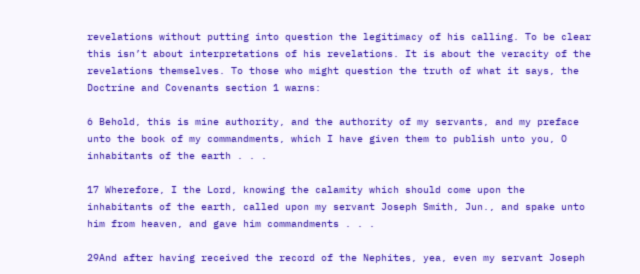revelations without putting into question the legitimacy of his calling. To be clear this isn’t about interpretations of his revelations. It is about the veracity of the revelations themselves. To those who might question the truth of what it says, the Doctrine and Covenants section 1 warns:

6 Behold, this is mine authority, and the authority of my servants, and my preface unto the book of my commandments, which I have given them to publish unto you, O inhabitants of the earth . . .

17 Wherefore, I the Lord, knowing the calamity which should come upon the inhabitants of the earth, called upon my servant Joseph Smith, Jun., and spake unto him from heaven, and gave him commandments . . .

29And after having received the record of the Nephites, yea, even my servant Joseph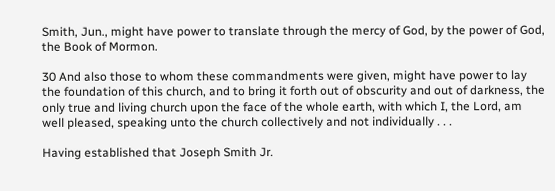Smith, Jun., might have power to translate through the mercy of God, by the power of God, the Book of Mormon.

30 And also those to whom these commandments were given, might have power to lay the foundation of this church, and to bring it forth out of obscurity and out of darkness, the only true and living church upon the face of the whole earth, with which I, the Lord, am well pleased, speaking unto the church collectively and not individually . . .

Having established that Joseph Smith Jr.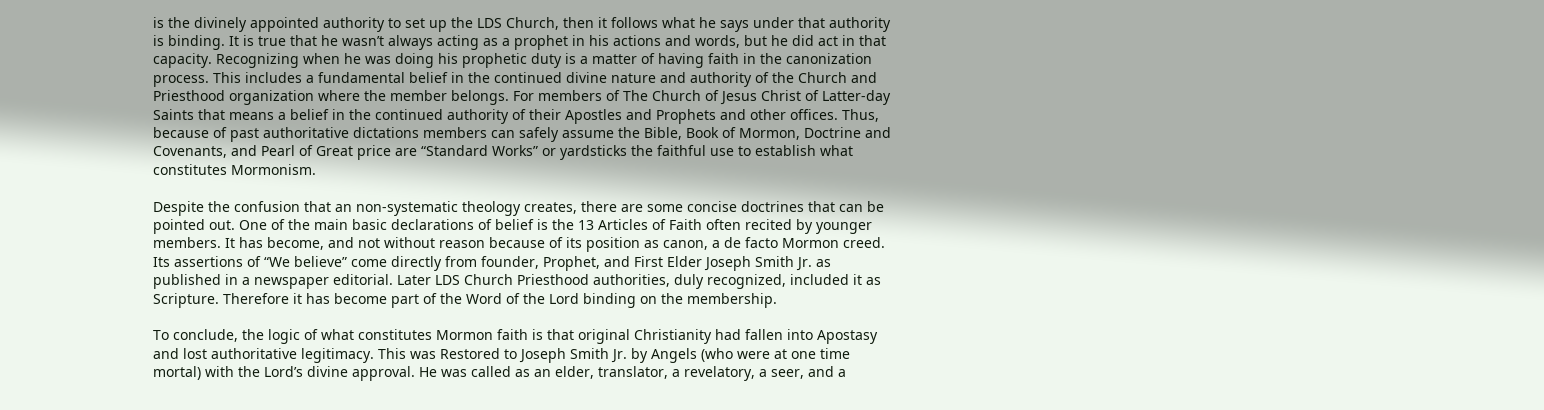is the divinely appointed authority to set up the LDS Church, then it follows what he says under that authority is binding. It is true that he wasn’t always acting as a prophet in his actions and words, but he did act in that capacity. Recognizing when he was doing his prophetic duty is a matter of having faith in the canonization process. This includes a fundamental belief in the continued divine nature and authority of the Church and Priesthood organization where the member belongs. For members of The Church of Jesus Christ of Latter-day Saints that means a belief in the continued authority of their Apostles and Prophets and other offices. Thus, because of past authoritative dictations members can safely assume the Bible, Book of Mormon, Doctrine and Covenants, and Pearl of Great price are “Standard Works” or yardsticks the faithful use to establish what constitutes Mormonism.

Despite the confusion that an non-systematic theology creates, there are some concise doctrines that can be pointed out. One of the main basic declarations of belief is the 13 Articles of Faith often recited by younger members. It has become, and not without reason because of its position as canon, a de facto Mormon creed. Its assertions of “We believe” come directly from founder, Prophet, and First Elder Joseph Smith Jr. as published in a newspaper editorial. Later LDS Church Priesthood authorities, duly recognized, included it as Scripture. Therefore it has become part of the Word of the Lord binding on the membership.

To conclude, the logic of what constitutes Mormon faith is that original Christianity had fallen into Apostasy and lost authoritative legitimacy. This was Restored to Joseph Smith Jr. by Angels (who were at one time mortal) with the Lord’s divine approval. He was called as an elder, translator, a revelatory, a seer, and a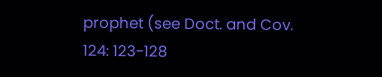prophet (see Doct. and Cov. 124: 123-128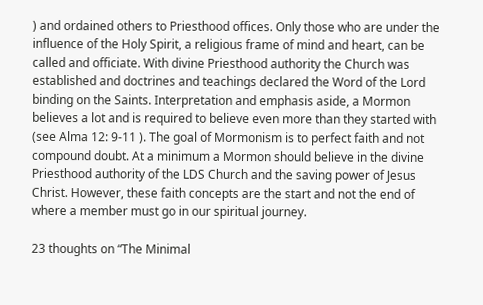) and ordained others to Priesthood offices. Only those who are under the influence of the Holy Spirit, a religious frame of mind and heart, can be called and officiate. With divine Priesthood authority the Church was established and doctrines and teachings declared the Word of the Lord binding on the Saints. Interpretation and emphasis aside, a Mormon believes a lot and is required to believe even more than they started with (see Alma 12: 9-11 ). The goal of Mormonism is to perfect faith and not compound doubt. At a minimum a Mormon should believe in the divine Priesthood authority of the LDS Church and the saving power of Jesus Christ. However, these faith concepts are the start and not the end of where a member must go in our spiritual journey.

23 thoughts on “The Minimal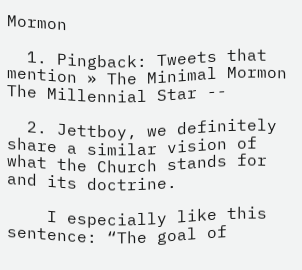Mormon

  1. Pingback: Tweets that mention » The Minimal Mormon The Millennial Star --

  2. Jettboy, we definitely share a similar vision of what the Church stands for and its doctrine.

    I especially like this sentence: “The goal of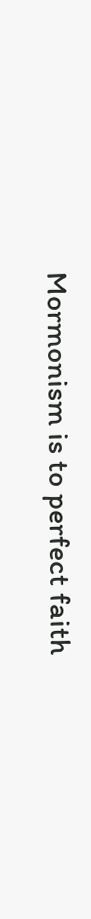Mormonism is to perfect faith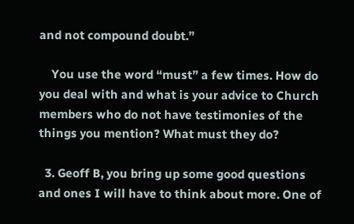and not compound doubt.”

    You use the word “must” a few times. How do you deal with and what is your advice to Church members who do not have testimonies of the things you mention? What must they do?

  3. Geoff B, you bring up some good questions and ones I will have to think about more. One of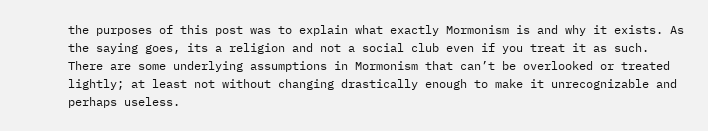the purposes of this post was to explain what exactly Mormonism is and why it exists. As the saying goes, its a religion and not a social club even if you treat it as such. There are some underlying assumptions in Mormonism that can’t be overlooked or treated lightly; at least not without changing drastically enough to make it unrecognizable and perhaps useless.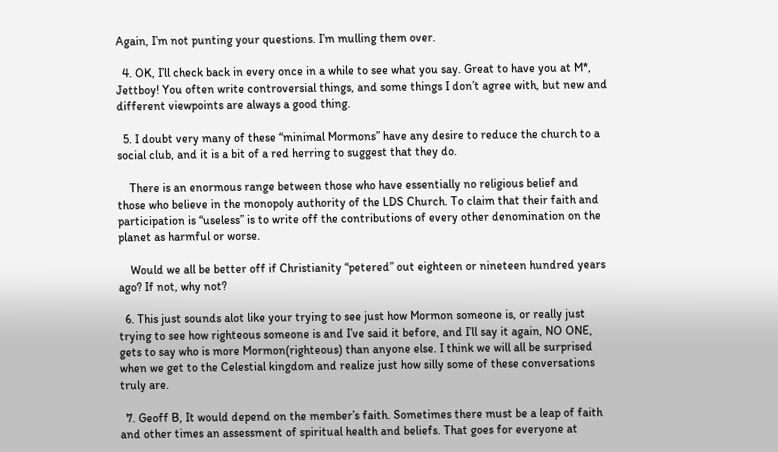Again, I’m not punting your questions. I’m mulling them over.

  4. OK, I’ll check back in every once in a while to see what you say. Great to have you at M*, Jettboy! You often write controversial things, and some things I don’t agree with, but new and different viewpoints are always a good thing.

  5. I doubt very many of these “minimal Mormons” have any desire to reduce the church to a social club, and it is a bit of a red herring to suggest that they do.

    There is an enormous range between those who have essentially no religious belief and those who believe in the monopoly authority of the LDS Church. To claim that their faith and participation is “useless” is to write off the contributions of every other denomination on the planet as harmful or worse.

    Would we all be better off if Christianity “petered” out eighteen or nineteen hundred years ago? If not, why not?

  6. This just sounds alot like your trying to see just how Mormon someone is, or really just trying to see how righteous someone is and I’ve said it before, and I’ll say it again, NO ONE, gets to say who is more Mormon(righteous) than anyone else. I think we will all be surprised when we get to the Celestial kingdom and realize just how silly some of these conversations truly are.

  7. Geoff B, It would depend on the member’s faith. Sometimes there must be a leap of faith and other times an assessment of spiritual health and beliefs. That goes for everyone at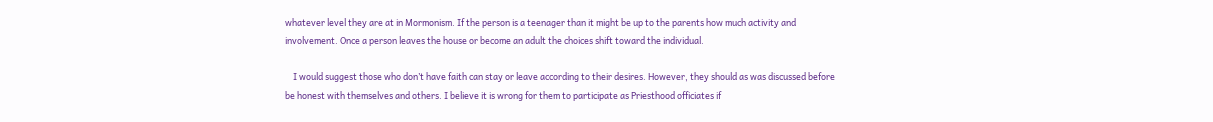whatever level they are at in Mormonism. If the person is a teenager than it might be up to the parents how much activity and involvement. Once a person leaves the house or become an adult the choices shift toward the individual.

    I would suggest those who don’t have faith can stay or leave according to their desires. However, they should as was discussed before be honest with themselves and others. I believe it is wrong for them to participate as Priesthood officiates if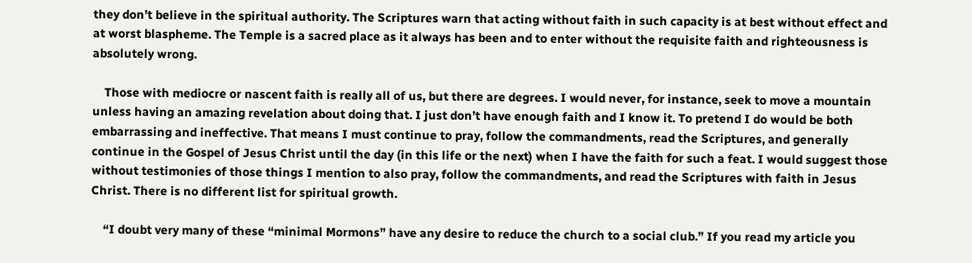they don’t believe in the spiritual authority. The Scriptures warn that acting without faith in such capacity is at best without effect and at worst blaspheme. The Temple is a sacred place as it always has been and to enter without the requisite faith and righteousness is absolutely wrong.

    Those with mediocre or nascent faith is really all of us, but there are degrees. I would never, for instance, seek to move a mountain unless having an amazing revelation about doing that. I just don’t have enough faith and I know it. To pretend I do would be both embarrassing and ineffective. That means I must continue to pray, follow the commandments, read the Scriptures, and generally continue in the Gospel of Jesus Christ until the day (in this life or the next) when I have the faith for such a feat. I would suggest those without testimonies of those things I mention to also pray, follow the commandments, and read the Scriptures with faith in Jesus Christ. There is no different list for spiritual growth.

    “I doubt very many of these “minimal Mormons” have any desire to reduce the church to a social club.” If you read my article you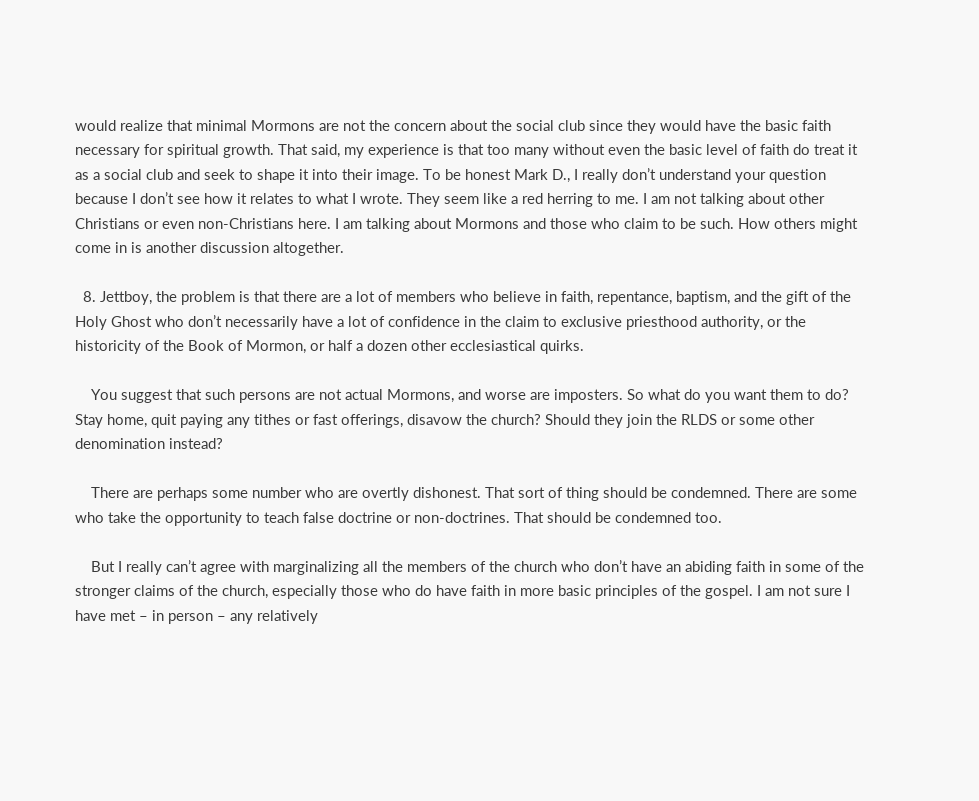would realize that minimal Mormons are not the concern about the social club since they would have the basic faith necessary for spiritual growth. That said, my experience is that too many without even the basic level of faith do treat it as a social club and seek to shape it into their image. To be honest Mark D., I really don’t understand your question because I don’t see how it relates to what I wrote. They seem like a red herring to me. I am not talking about other Christians or even non-Christians here. I am talking about Mormons and those who claim to be such. How others might come in is another discussion altogether.

  8. Jettboy, the problem is that there are a lot of members who believe in faith, repentance, baptism, and the gift of the Holy Ghost who don’t necessarily have a lot of confidence in the claim to exclusive priesthood authority, or the historicity of the Book of Mormon, or half a dozen other ecclesiastical quirks.

    You suggest that such persons are not actual Mormons, and worse are imposters. So what do you want them to do? Stay home, quit paying any tithes or fast offerings, disavow the church? Should they join the RLDS or some other denomination instead?

    There are perhaps some number who are overtly dishonest. That sort of thing should be condemned. There are some who take the opportunity to teach false doctrine or non-doctrines. That should be condemned too.

    But I really can’t agree with marginalizing all the members of the church who don’t have an abiding faith in some of the stronger claims of the church, especially those who do have faith in more basic principles of the gospel. I am not sure I have met – in person – any relatively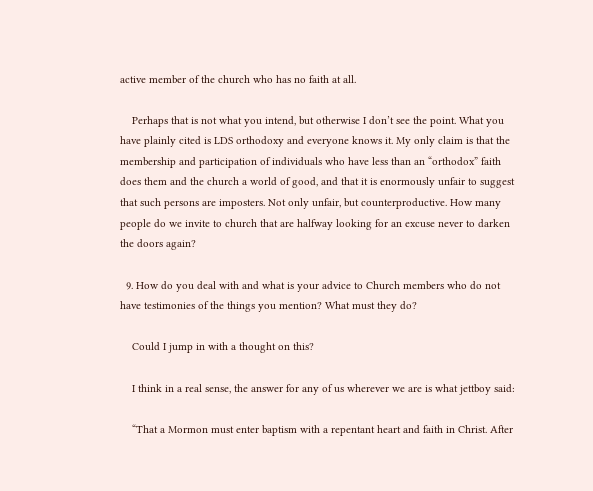active member of the church who has no faith at all.

    Perhaps that is not what you intend, but otherwise I don’t see the point. What you have plainly cited is LDS orthodoxy and everyone knows it. My only claim is that the membership and participation of individuals who have less than an “orthodox” faith does them and the church a world of good, and that it is enormously unfair to suggest that such persons are imposters. Not only unfair, but counterproductive. How many people do we invite to church that are halfway looking for an excuse never to darken the doors again?

  9. How do you deal with and what is your advice to Church members who do not have testimonies of the things you mention? What must they do?

    Could I jump in with a thought on this?

    I think in a real sense, the answer for any of us wherever we are is what jettboy said:

    “That a Mormon must enter baptism with a repentant heart and faith in Christ. After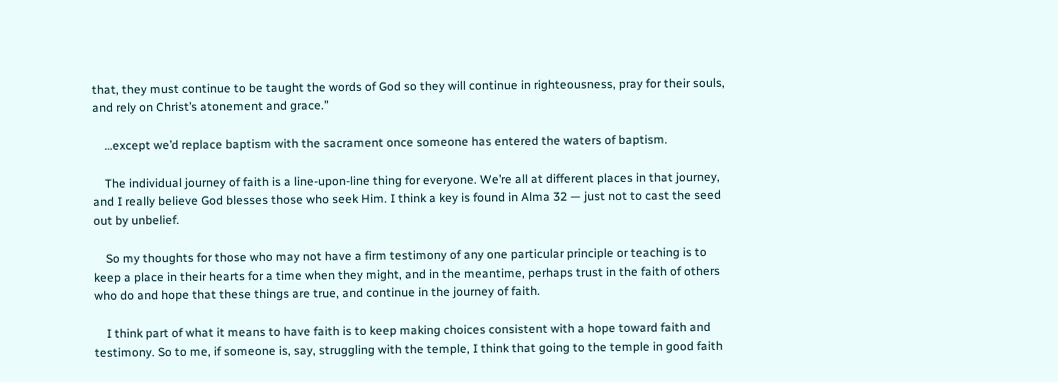that, they must continue to be taught the words of God so they will continue in righteousness, pray for their souls, and rely on Christ’s atonement and grace.”

    …except we’d replace baptism with the sacrament once someone has entered the waters of baptism.

    The individual journey of faith is a line-upon-line thing for everyone. We’re all at different places in that journey, and I really believe God blesses those who seek Him. I think a key is found in Alma 32 — just not to cast the seed out by unbelief.

    So my thoughts for those who may not have a firm testimony of any one particular principle or teaching is to keep a place in their hearts for a time when they might, and in the meantime, perhaps trust in the faith of others who do and hope that these things are true, and continue in the journey of faith.

    I think part of what it means to have faith is to keep making choices consistent with a hope toward faith and testimony. So to me, if someone is, say, struggling with the temple, I think that going to the temple in good faith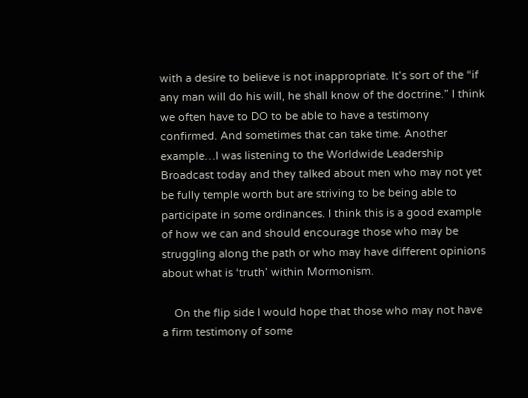with a desire to believe is not inappropriate. It’s sort of the “if any man will do his will, he shall know of the doctrine.” I think we often have to DO to be able to have a testimony confirmed. And sometimes that can take time. Another example…I was listening to the Worldwide Leadership Broadcast today and they talked about men who may not yet be fully temple worth but are striving to be being able to participate in some ordinances. I think this is a good example of how we can and should encourage those who may be struggling along the path or who may have different opinions about what is ‘truth’ within Mormonism.

    On the flip side I would hope that those who may not have a firm testimony of some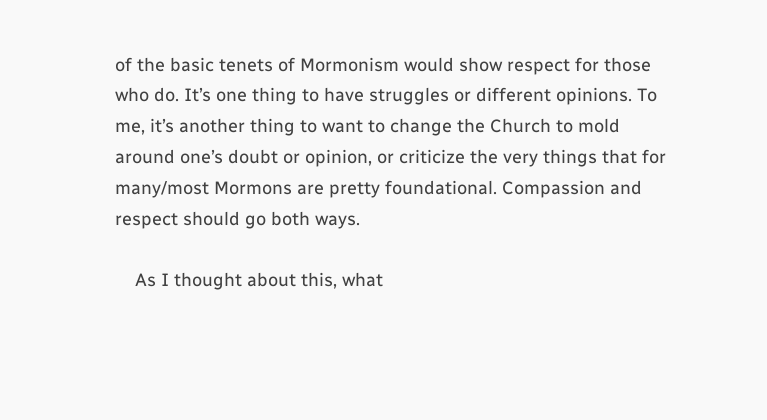of the basic tenets of Mormonism would show respect for those who do. It’s one thing to have struggles or different opinions. To me, it’s another thing to want to change the Church to mold around one’s doubt or opinion, or criticize the very things that for many/most Mormons are pretty foundational. Compassion and respect should go both ways.

    As I thought about this, what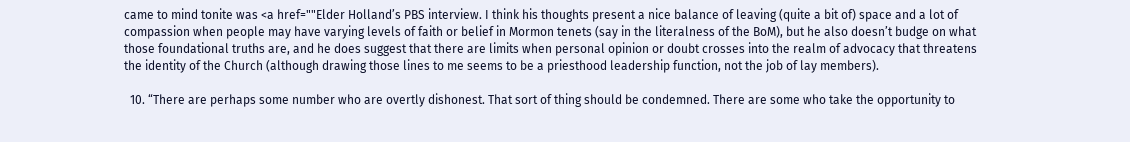came to mind tonite was <a href=""Elder Holland’s PBS interview. I think his thoughts present a nice balance of leaving (quite a bit of) space and a lot of compassion when people may have varying levels of faith or belief in Mormon tenets (say in the literalness of the BoM), but he also doesn’t budge on what those foundational truths are, and he does suggest that there are limits when personal opinion or doubt crosses into the realm of advocacy that threatens the identity of the Church (although drawing those lines to me seems to be a priesthood leadership function, not the job of lay members).

  10. “There are perhaps some number who are overtly dishonest. That sort of thing should be condemned. There are some who take the opportunity to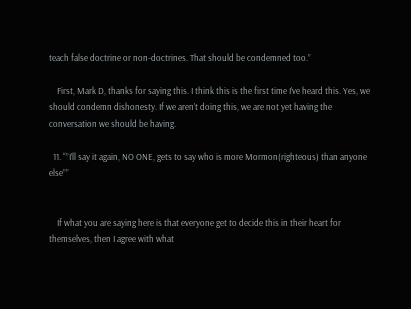teach false doctrine or non-doctrines. That should be condemned too.”

    First, Mark D, thanks for saying this. I think this is the first time I’ve heard this. Yes, we should condemn dishonesty. If we aren’t doing this, we are not yet having the conversation we should be having.

  11. “”I’ll say it again, NO ONE, gets to say who is more Mormon(righteous) than anyone else””


    If what you are saying here is that everyone get to decide this in their heart for themselves, then I agree with what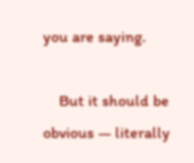you are saying.

    But it should be obvious — literally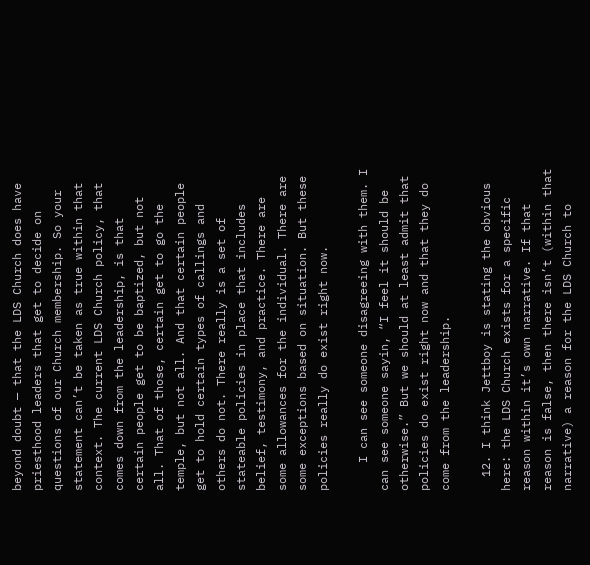beyond doubt — that the LDS Church does have priesthood leaders that get to decide on questions of our Church membership. So your statement can’t be taken as true within that context. The current LDS Church policy, that comes down from the leadership, is that certain people get to be baptized, but not all. That of those, certain get to go the temple, but not all. And that certain people get to hold certain types of callings and others do not. There really is a set of stateable policies in place that includes belief, testimony, and practice. There are some allowances for the individual. There are some exceptions based on situation. But these policies really do exist right now.

    I can see someone disagreeing with them. I can see someone sayin, “I feel it should be otherwise.” But we should at least admit that policies do exist right now and that they do come from the leadership.

  12. I think Jettboy is stating the obvious here: the LDS Church exists for a specific reason within it’s own narrative. If that reason is false, then there isn’t (within that narrative) a reason for the LDS Church to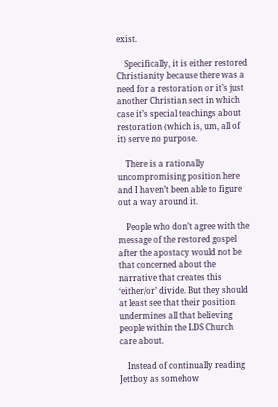exist.

    Specifically, it is either restored Christianity because there was a need for a restoration or it’s just another Christian sect in which case it’s special teachings about restoration (which is, um, all of it) serve no purpose.

    There is a rationally uncompromising position here and I haven’t been able to figure out a way around it.

    People who don’t agree with the message of the restored gospel after the apostacy would not be that concerned about the narrative that creates this ‘either/or’ divide. But they should at least see that their position undermines all that believing people within the LDS Church care about.

    Instead of continually reading Jettboy as somehow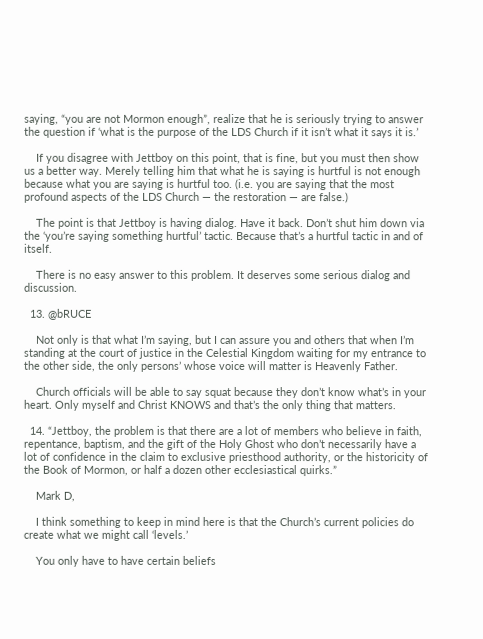saying, “you are not Mormon enough”, realize that he is seriously trying to answer the question if ‘what is the purpose of the LDS Church if it isn’t what it says it is.’

    If you disagree with Jettboy on this point, that is fine, but you must then show us a better way. Merely telling him that what he is saying is hurtful is not enough because what you are saying is hurtful too. (i.e. you are saying that the most profound aspects of the LDS Church — the restoration — are false.)

    The point is that Jettboy is having dialog. Have it back. Don’t shut him down via the ‘you’re saying something hurtful’ tactic. Because that’s a hurtful tactic in and of itself.

    There is no easy answer to this problem. It deserves some serious dialog and discussion.

  13. @bRUCE

    Not only is that what I’m saying, but I can assure you and others that when I’m standing at the court of justice in the Celestial Kingdom waiting for my entrance to the other side, the only persons’ whose voice will matter is Heavenly Father.

    Church officials will be able to say squat because they don’t know what’s in your heart. Only myself and Christ KNOWS and that’s the only thing that matters.

  14. “Jettboy, the problem is that there are a lot of members who believe in faith, repentance, baptism, and the gift of the Holy Ghost who don’t necessarily have a lot of confidence in the claim to exclusive priesthood authority, or the historicity of the Book of Mormon, or half a dozen other ecclesiastical quirks.”

    Mark D,

    I think something to keep in mind here is that the Church’s current policies do create what we might call ‘levels.’

    You only have to have certain beliefs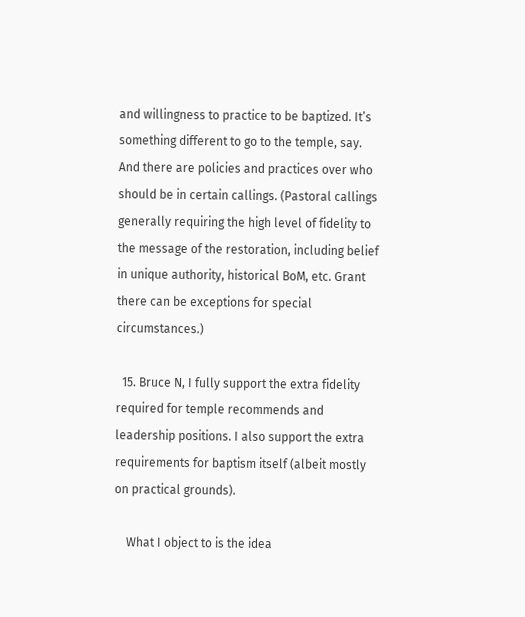and willingness to practice to be baptized. It’s something different to go to the temple, say. And there are policies and practices over who should be in certain callings. (Pastoral callings generally requiring the high level of fidelity to the message of the restoration, including belief in unique authority, historical BoM, etc. Grant there can be exceptions for special circumstances.)

  15. Bruce N, I fully support the extra fidelity required for temple recommends and leadership positions. I also support the extra requirements for baptism itself (albeit mostly on practical grounds).

    What I object to is the idea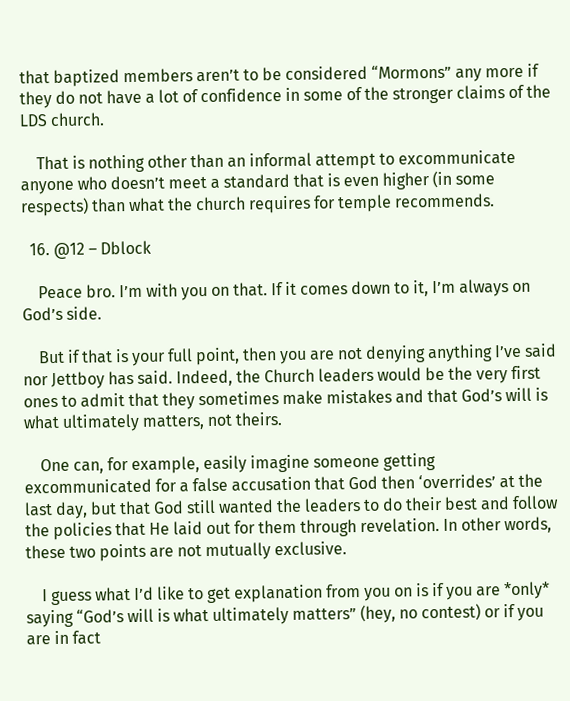that baptized members aren’t to be considered “Mormons” any more if they do not have a lot of confidence in some of the stronger claims of the LDS church.

    That is nothing other than an informal attempt to excommunicate anyone who doesn’t meet a standard that is even higher (in some respects) than what the church requires for temple recommends.

  16. @12 – Dblock

    Peace bro. I’m with you on that. If it comes down to it, I’m always on God’s side.

    But if that is your full point, then you are not denying anything I’ve said nor Jettboy has said. Indeed, the Church leaders would be the very first ones to admit that they sometimes make mistakes and that God’s will is what ultimately matters, not theirs.

    One can, for example, easily imagine someone getting excommunicated for a false accusation that God then ‘overrides’ at the last day, but that God still wanted the leaders to do their best and follow the policies that He laid out for them through revelation. In other words, these two points are not mutually exclusive.

    I guess what I’d like to get explanation from you on is if you are *only* saying “God’s will is what ultimately matters” (hey, no contest) or if you are in fact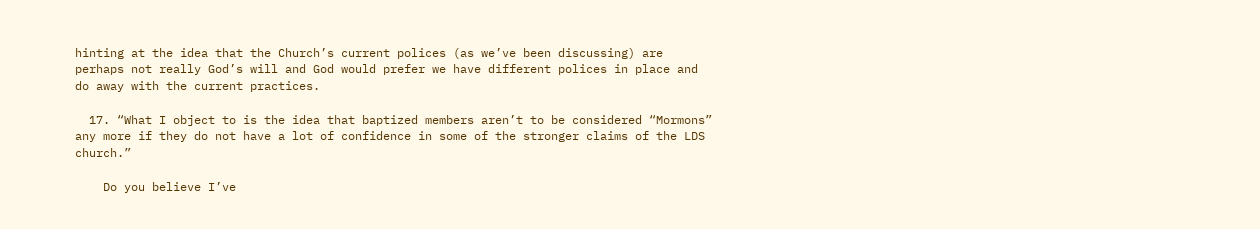hinting at the idea that the Church’s current polices (as we’ve been discussing) are perhaps not really God’s will and God would prefer we have different polices in place and do away with the current practices.

  17. “What I object to is the idea that baptized members aren’t to be considered “Mormons” any more if they do not have a lot of confidence in some of the stronger claims of the LDS church.”

    Do you believe I’ve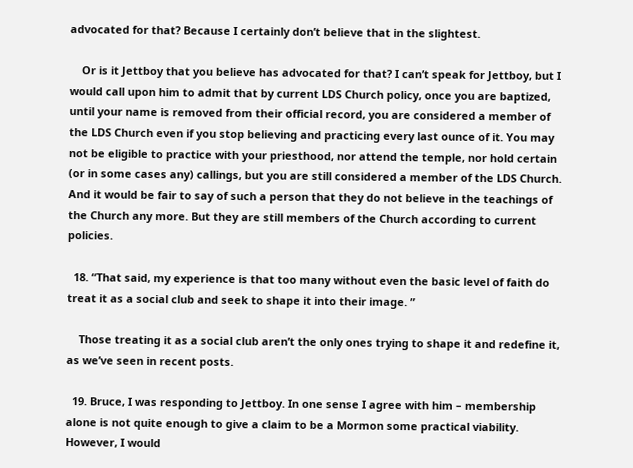advocated for that? Because I certainly don’t believe that in the slightest.

    Or is it Jettboy that you believe has advocated for that? I can’t speak for Jettboy, but I would call upon him to admit that by current LDS Church policy, once you are baptized, until your name is removed from their official record, you are considered a member of the LDS Church even if you stop believing and practicing every last ounce of it. You may not be eligible to practice with your priesthood, nor attend the temple, nor hold certain (or in some cases any) callings, but you are still considered a member of the LDS Church. And it would be fair to say of such a person that they do not believe in the teachings of the Church any more. But they are still members of the Church according to current policies.

  18. “That said, my experience is that too many without even the basic level of faith do treat it as a social club and seek to shape it into their image. ”

    Those treating it as a social club aren’t the only ones trying to shape it and redefine it, as we’ve seen in recent posts.

  19. Bruce, I was responding to Jettboy. In one sense I agree with him – membership alone is not quite enough to give a claim to be a Mormon some practical viability. However, I would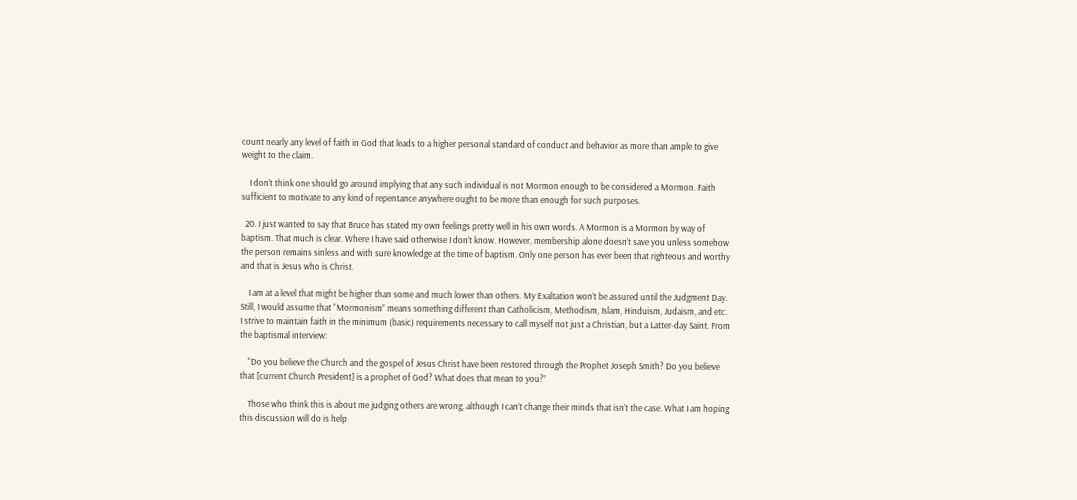count nearly any level of faith in God that leads to a higher personal standard of conduct and behavior as more than ample to give weight to the claim.

    I don’t think one should go around implying that any such individual is not Mormon enough to be considered a Mormon. Faith sufficient to motivate to any kind of repentance anywhere ought to be more than enough for such purposes.

  20. I just wanted to say that Bruce has stated my own feelings pretty well in his own words. A Mormon is a Mormon by way of baptism. That much is clear. Where I have said otherwise I don’t know. However, membership alone doesn’t save you unless somehow the person remains sinless and with sure knowledge at the time of baptism. Only one person has ever been that righteous and worthy and that is Jesus who is Christ.

    I am at a level that might be higher than some and much lower than others. My Exaltation won’t be assured until the Judgment Day. Still, I would assume that “Mormonism” means something different than Catholicism, Methodism, Islam, Hinduism, Judaism, and etc. I strive to maintain faith in the minimum (basic) requirements necessary to call myself not just a Christian, but a Latter-day Saint. From the baptismal interview:

    “Do you believe the Church and the gospel of Jesus Christ have been restored through the Prophet Joseph Smith? Do you believe that [current Church President] is a prophet of God? What does that mean to you?”

    Those who think this is about me judging others are wrong, although I can’t change their minds that isn’t the case. What I am hoping this discussion will do is help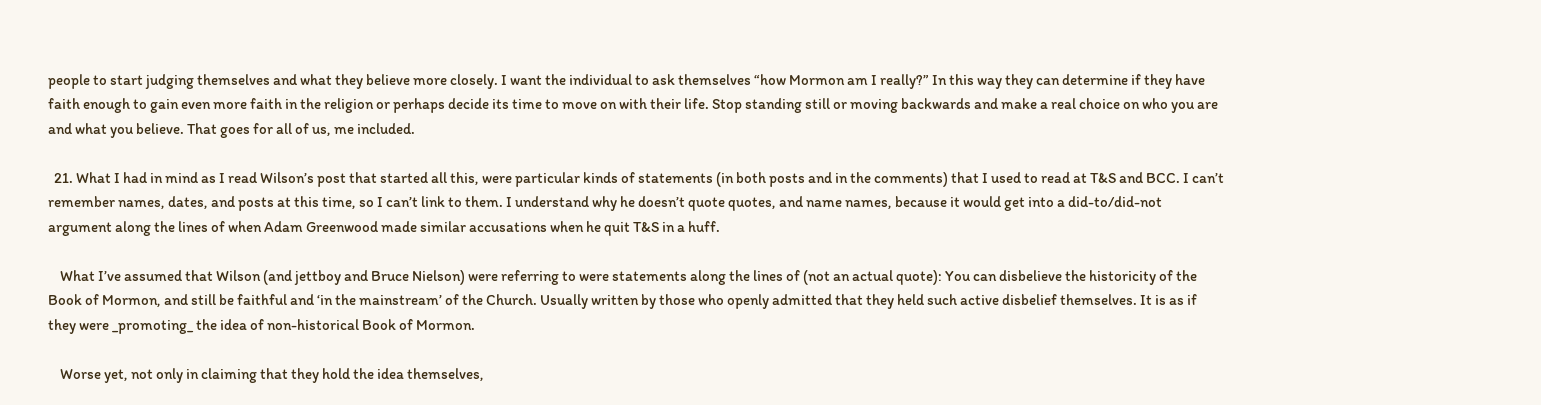people to start judging themselves and what they believe more closely. I want the individual to ask themselves “how Mormon am I really?” In this way they can determine if they have faith enough to gain even more faith in the religion or perhaps decide its time to move on with their life. Stop standing still or moving backwards and make a real choice on who you are and what you believe. That goes for all of us, me included.

  21. What I had in mind as I read Wilson’s post that started all this, were particular kinds of statements (in both posts and in the comments) that I used to read at T&S and BCC. I can’t remember names, dates, and posts at this time, so I can’t link to them. I understand why he doesn’t quote quotes, and name names, because it would get into a did-to/did-not argument along the lines of when Adam Greenwood made similar accusations when he quit T&S in a huff.

    What I’ve assumed that Wilson (and jettboy and Bruce Nielson) were referring to were statements along the lines of (not an actual quote): You can disbelieve the historicity of the Book of Mormon, and still be faithful and ‘in the mainstream’ of the Church. Usually written by those who openly admitted that they held such active disbelief themselves. It is as if they were _promoting_ the idea of non-historical Book of Mormon.

    Worse yet, not only in claiming that they hold the idea themselves,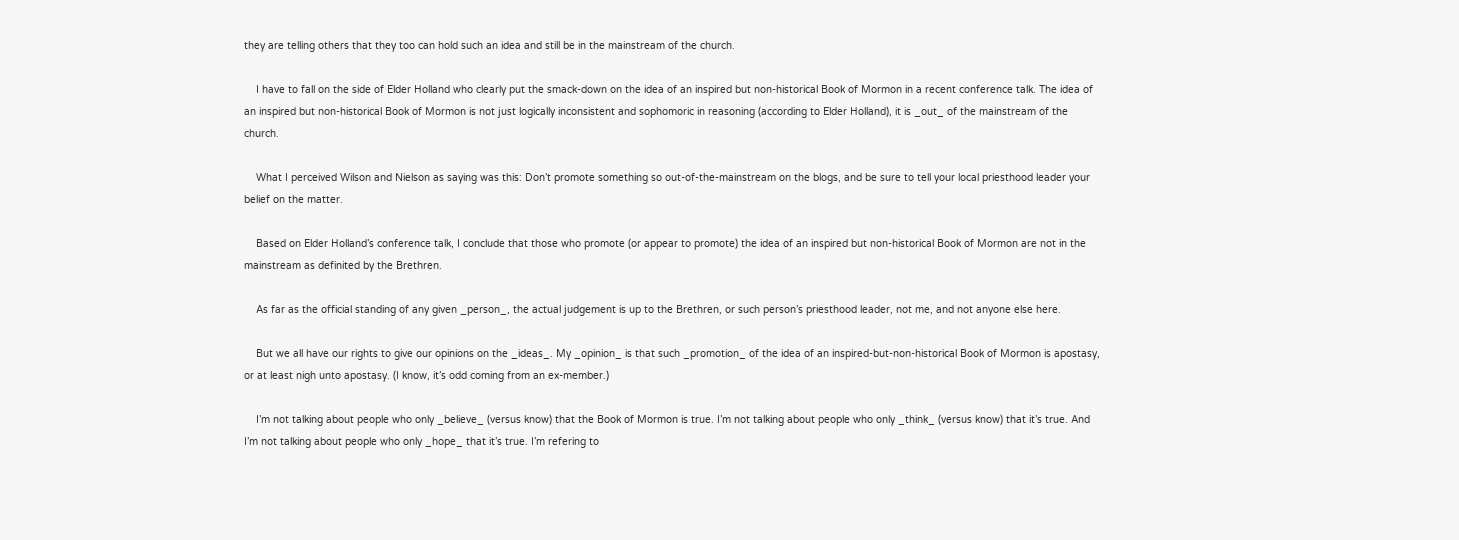they are telling others that they too can hold such an idea and still be in the mainstream of the church.

    I have to fall on the side of Elder Holland who clearly put the smack-down on the idea of an inspired but non-historical Book of Mormon in a recent conference talk. The idea of an inspired but non-historical Book of Mormon is not just logically inconsistent and sophomoric in reasoning (according to Elder Holland), it is _out_ of the mainstream of the church.

    What I perceived Wilson and Nielson as saying was this: Don’t promote something so out-of-the-mainstream on the blogs, and be sure to tell your local priesthood leader your belief on the matter.

    Based on Elder Holland’s conference talk, I conclude that those who promote (or appear to promote) the idea of an inspired but non-historical Book of Mormon are not in the mainstream as definited by the Brethren.

    As far as the official standing of any given _person_, the actual judgement is up to the Brethren, or such person’s priesthood leader, not me, and not anyone else here.

    But we all have our rights to give our opinions on the _ideas_. My _opinion_ is that such _promotion_ of the idea of an inspired-but-non-historical Book of Mormon is apostasy, or at least nigh unto apostasy. (I know, it’s odd coming from an ex-member.)

    I’m not talking about people who only _believe_ (versus know) that the Book of Mormon is true. I’m not talking about people who only _think_ (versus know) that it’s true. And I’m not talking about people who only _hope_ that it’s true. I’m refering to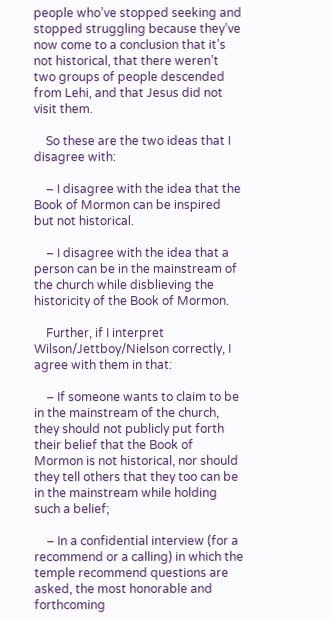people who’ve stopped seeking and stopped struggling because they’ve now come to a conclusion that it’s not historical, that there weren’t two groups of people descended from Lehi, and that Jesus did not visit them.

    So these are the two ideas that I disagree with:

    – I disagree with the idea that the Book of Mormon can be inspired but not historical.

    – I disagree with the idea that a person can be in the mainstream of the church while disblieving the historicity of the Book of Mormon.

    Further, if I interpret Wilson/Jettboy/Nielson correctly, I agree with them in that:

    – If someone wants to claim to be in the mainstream of the church, they should not publicly put forth their belief that the Book of Mormon is not historical, nor should they tell others that they too can be in the mainstream while holding such a belief;

    – In a confidential interview (for a recommend or a calling) in which the temple recommend questions are asked, the most honorable and forthcoming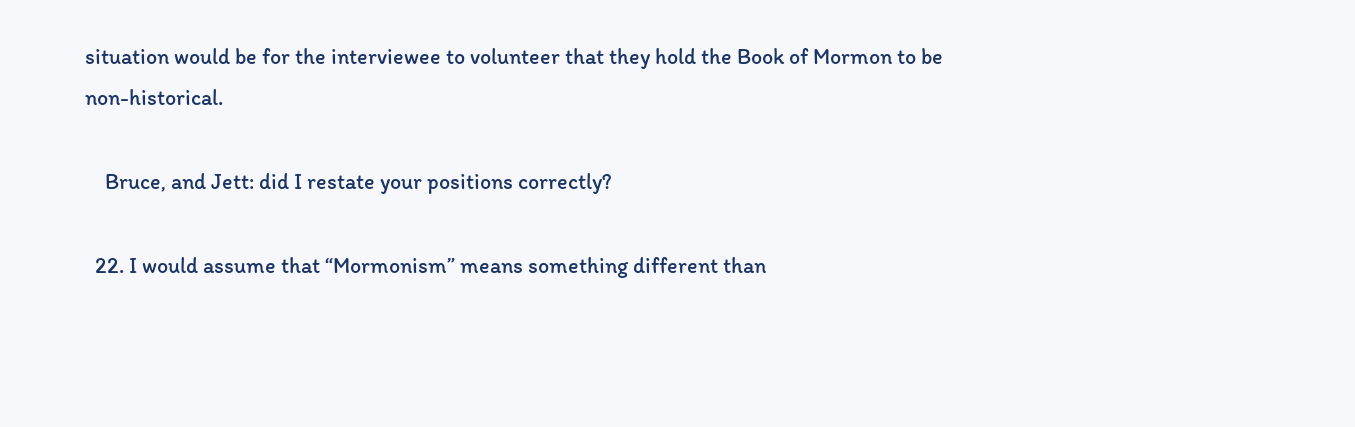situation would be for the interviewee to volunteer that they hold the Book of Mormon to be non-historical.

    Bruce, and Jett: did I restate your positions correctly?

  22. I would assume that “Mormonism” means something different than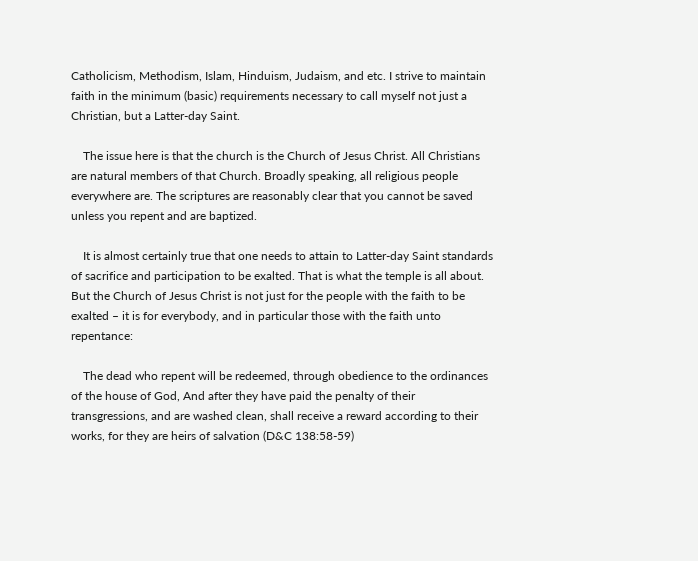Catholicism, Methodism, Islam, Hinduism, Judaism, and etc. I strive to maintain faith in the minimum (basic) requirements necessary to call myself not just a Christian, but a Latter-day Saint.

    The issue here is that the church is the Church of Jesus Christ. All Christians are natural members of that Church. Broadly speaking, all religious people everywhere are. The scriptures are reasonably clear that you cannot be saved unless you repent and are baptized.

    It is almost certainly true that one needs to attain to Latter-day Saint standards of sacrifice and participation to be exalted. That is what the temple is all about. But the Church of Jesus Christ is not just for the people with the faith to be exalted – it is for everybody, and in particular those with the faith unto repentance:

    The dead who repent will be redeemed, through obedience to the ordinances of the house of God, And after they have paid the penalty of their transgressions, and are washed clean, shall receive a reward according to their works, for they are heirs of salvation (D&C 138:58-59)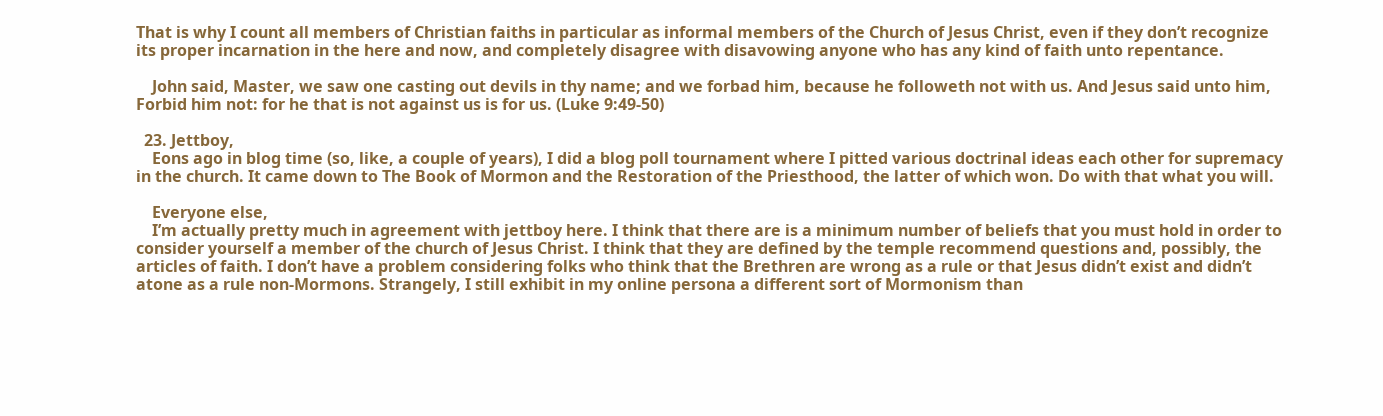That is why I count all members of Christian faiths in particular as informal members of the Church of Jesus Christ, even if they don’t recognize its proper incarnation in the here and now, and completely disagree with disavowing anyone who has any kind of faith unto repentance.

    John said, Master, we saw one casting out devils in thy name; and we forbad him, because he followeth not with us. And Jesus said unto him, Forbid him not: for he that is not against us is for us. (Luke 9:49-50)

  23. Jettboy,
    Eons ago in blog time (so, like, a couple of years), I did a blog poll tournament where I pitted various doctrinal ideas each other for supremacy in the church. It came down to The Book of Mormon and the Restoration of the Priesthood, the latter of which won. Do with that what you will.

    Everyone else,
    I’m actually pretty much in agreement with jettboy here. I think that there are is a minimum number of beliefs that you must hold in order to consider yourself a member of the church of Jesus Christ. I think that they are defined by the temple recommend questions and, possibly, the articles of faith. I don’t have a problem considering folks who think that the Brethren are wrong as a rule or that Jesus didn’t exist and didn’t atone as a rule non-Mormons. Strangely, I still exhibit in my online persona a different sort of Mormonism than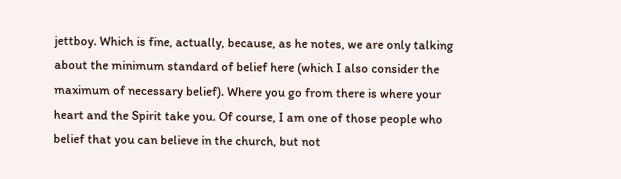jettboy. Which is fine, actually, because, as he notes, we are only talking about the minimum standard of belief here (which I also consider the maximum of necessary belief). Where you go from there is where your heart and the Spirit take you. Of course, I am one of those people who belief that you can believe in the church, but not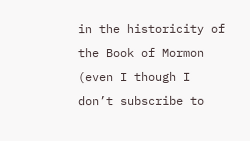in the historicity of the Book of Mormon (even I though I don’t subscribe to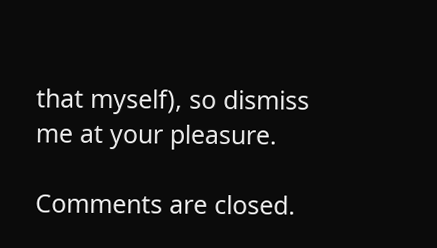that myself), so dismiss me at your pleasure.

Comments are closed.